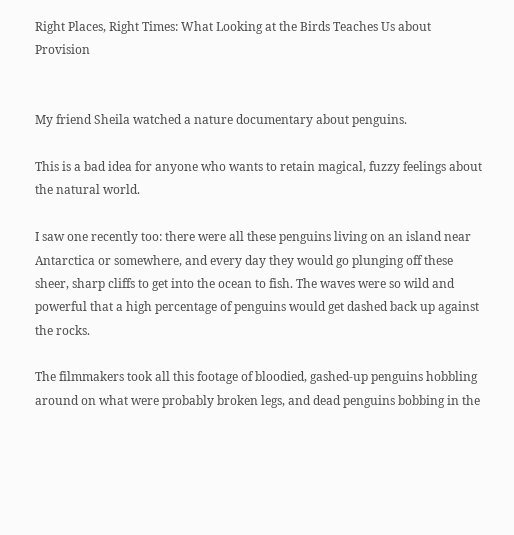Right Places, Right Times: What Looking at the Birds Teaches Us about Provision


My friend Sheila watched a nature documentary about penguins.

This is a bad idea for anyone who wants to retain magical, fuzzy feelings about the natural world.

I saw one recently too: there were all these penguins living on an island near Antarctica or somewhere, and every day they would go plunging off these sheer, sharp cliffs to get into the ocean to fish. The waves were so wild and powerful that a high percentage of penguins would get dashed back up against the rocks.

The filmmakers took all this footage of bloodied, gashed-up penguins hobbling around on what were probably broken legs, and dead penguins bobbing in the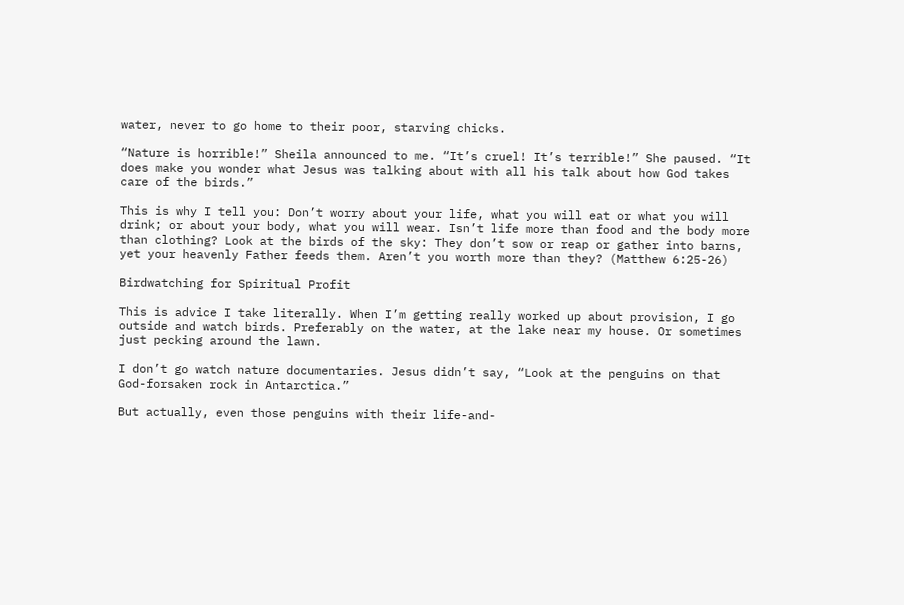water, never to go home to their poor, starving chicks.

“Nature is horrible!” Sheila announced to me. “It’s cruel! It’s terrible!” She paused. “It does make you wonder what Jesus was talking about with all his talk about how God takes care of the birds.”

This is why I tell you: Don’t worry about your life, what you will eat or what you will drink; or about your body, what you will wear. Isn’t life more than food and the body more than clothing? Look at the birds of the sky: They don’t sow or reap or gather into barns, yet your heavenly Father feeds them. Aren’t you worth more than they? (Matthew 6:25-26)

Birdwatching for Spiritual Profit

This is advice I take literally. When I’m getting really worked up about provision, I go outside and watch birds. Preferably on the water, at the lake near my house. Or sometimes just pecking around the lawn.

I don’t go watch nature documentaries. Jesus didn’t say, “Look at the penguins on that God-forsaken rock in Antarctica.”

But actually, even those penguins with their life-and-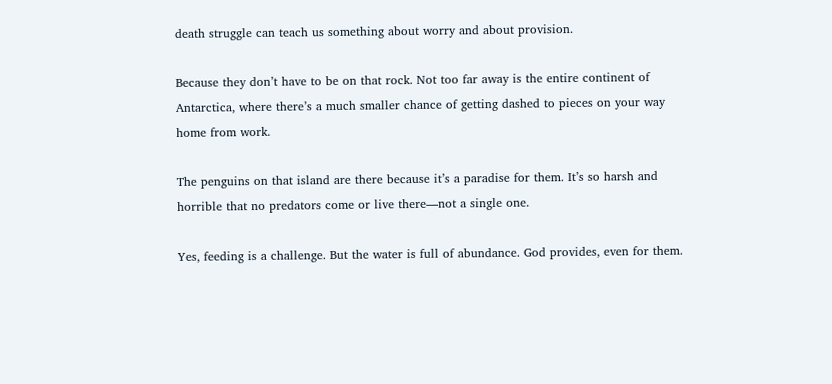death struggle can teach us something about worry and about provision.

Because they don’t have to be on that rock. Not too far away is the entire continent of Antarctica, where there’s a much smaller chance of getting dashed to pieces on your way home from work.

The penguins on that island are there because it’s a paradise for them. It’s so harsh and horrible that no predators come or live there—not a single one.

Yes, feeding is a challenge. But the water is full of abundance. God provides, even for them.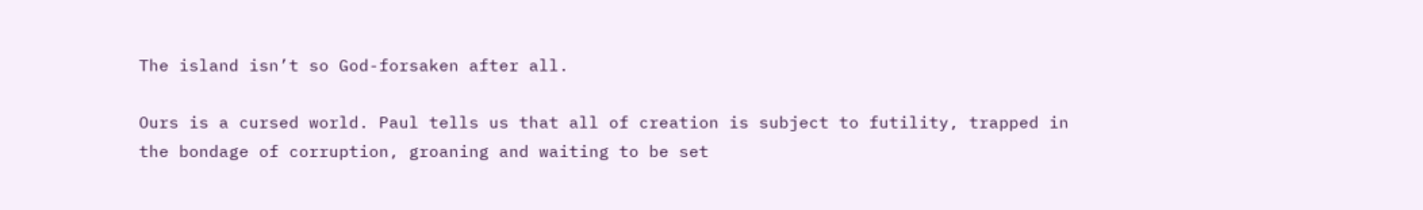The island isn’t so God-forsaken after all.

Ours is a cursed world. Paul tells us that all of creation is subject to futility, trapped in the bondage of corruption, groaning and waiting to be set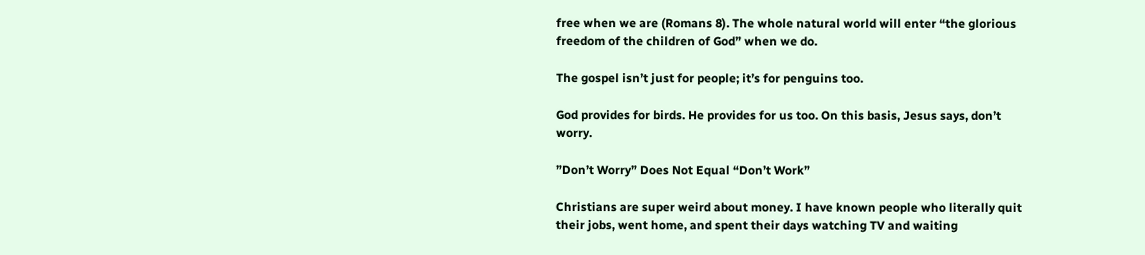free when we are (Romans 8). The whole natural world will enter “the glorious freedom of the children of God” when we do.

The gospel isn’t just for people; it’s for penguins too.

God provides for birds. He provides for us too. On this basis, Jesus says, don’t worry.

”Don’t Worry” Does Not Equal “Don’t Work”

Christians are super weird about money. I have known people who literally quit their jobs, went home, and spent their days watching TV and waiting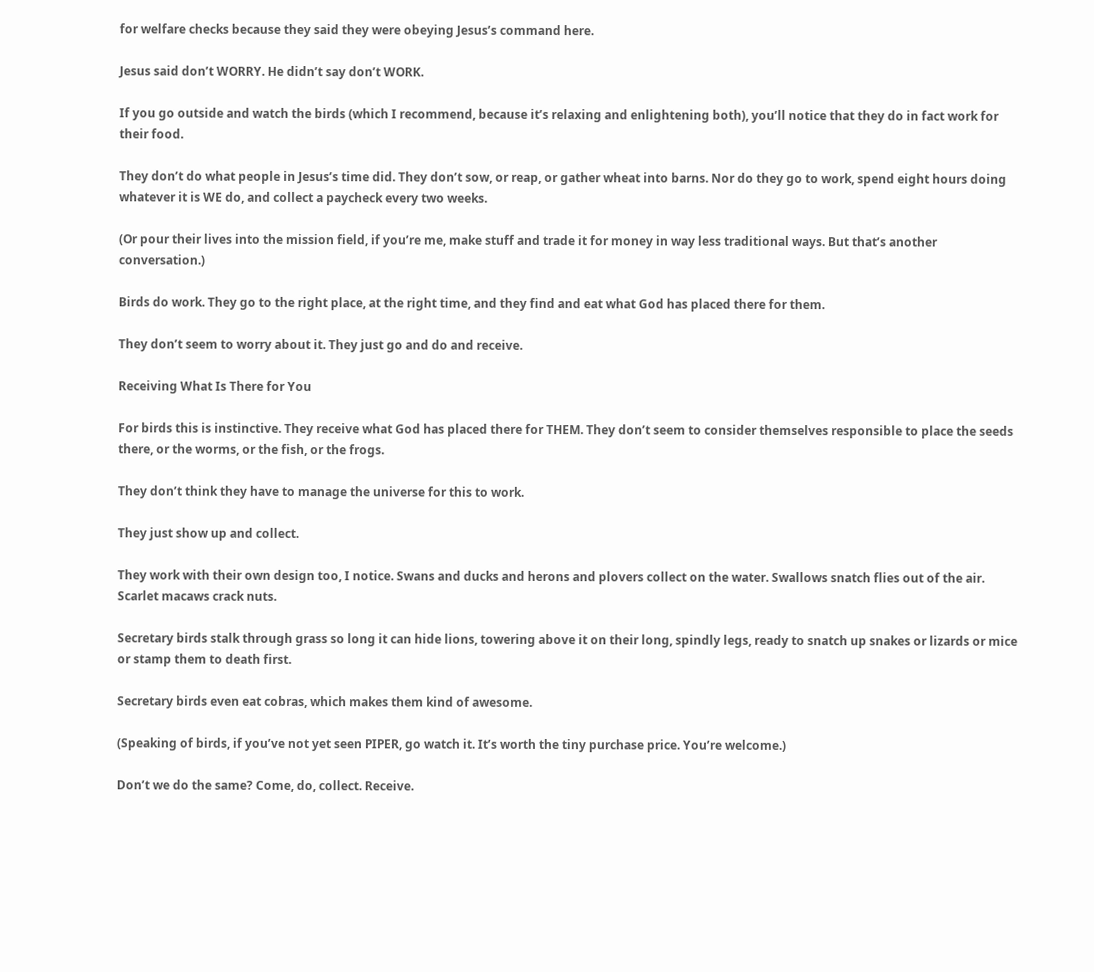for welfare checks because they said they were obeying Jesus’s command here.

Jesus said don’t WORRY. He didn’t say don’t WORK.

If you go outside and watch the birds (which I recommend, because it’s relaxing and enlightening both), you’ll notice that they do in fact work for their food.

They don’t do what people in Jesus’s time did. They don’t sow, or reap, or gather wheat into barns. Nor do they go to work, spend eight hours doing whatever it is WE do, and collect a paycheck every two weeks.

(Or pour their lives into the mission field, if you’re me, make stuff and trade it for money in way less traditional ways. But that’s another conversation.)

Birds do work. They go to the right place, at the right time, and they find and eat what God has placed there for them.

They don’t seem to worry about it. They just go and do and receive.

Receiving What Is There for You

For birds this is instinctive. They receive what God has placed there for THEM. They don’t seem to consider themselves responsible to place the seeds there, or the worms, or the fish, or the frogs.

They don’t think they have to manage the universe for this to work.

They just show up and collect.

They work with their own design too, I notice. Swans and ducks and herons and plovers collect on the water. Swallows snatch flies out of the air. Scarlet macaws crack nuts.

Secretary birds stalk through grass so long it can hide lions, towering above it on their long, spindly legs, ready to snatch up snakes or lizards or mice or stamp them to death first.

Secretary birds even eat cobras, which makes them kind of awesome.

(Speaking of birds, if you’ve not yet seen PIPER, go watch it. It’s worth the tiny purchase price. You’re welcome.)

Don’t we do the same? Come, do, collect. Receive.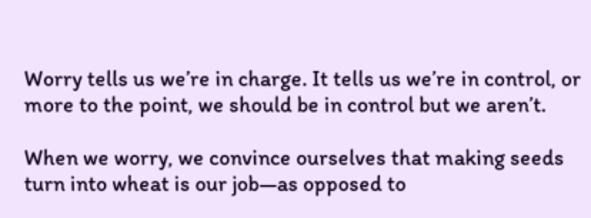Worry tells us we’re in charge. It tells us we’re in control, or more to the point, we should be in control but we aren’t.

When we worry, we convince ourselves that making seeds turn into wheat is our job—as opposed to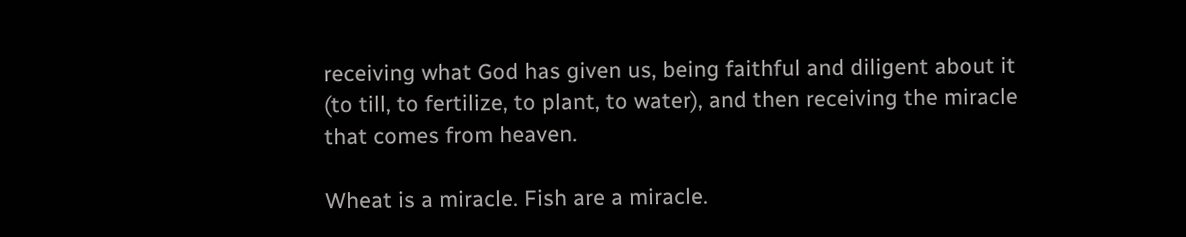receiving what God has given us, being faithful and diligent about it (to till, to fertilize, to plant, to water), and then receiving the miracle that comes from heaven.

Wheat is a miracle. Fish are a miracle.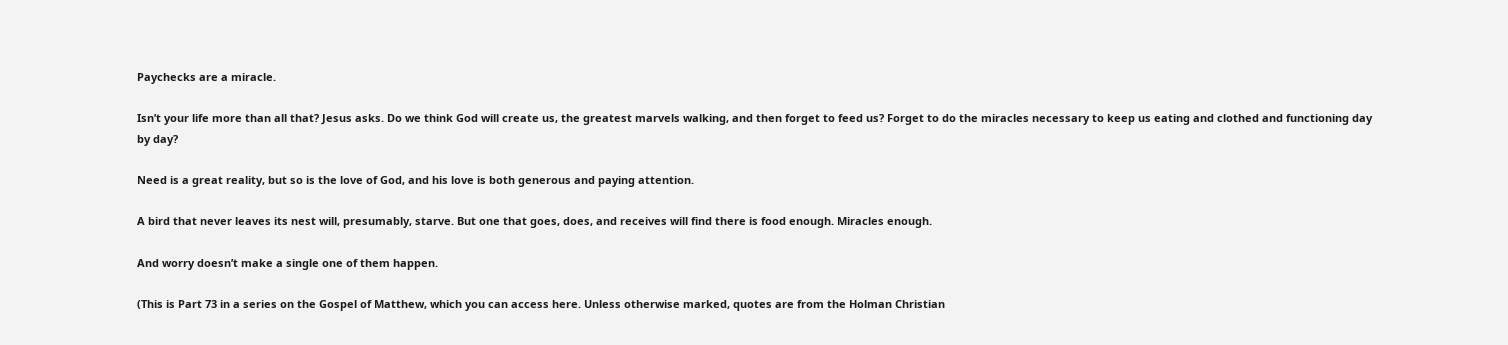Paychecks are a miracle.

Isn’t your life more than all that? Jesus asks. Do we think God will create us, the greatest marvels walking, and then forget to feed us? Forget to do the miracles necessary to keep us eating and clothed and functioning day by day?

Need is a great reality, but so is the love of God, and his love is both generous and paying attention.

A bird that never leaves its nest will, presumably, starve. But one that goes, does, and receives will find there is food enough. Miracles enough.

And worry doesn’t make a single one of them happen.

(This is Part 73 in a series on the Gospel of Matthew, which you can access here. Unless otherwise marked, quotes are from the Holman Christian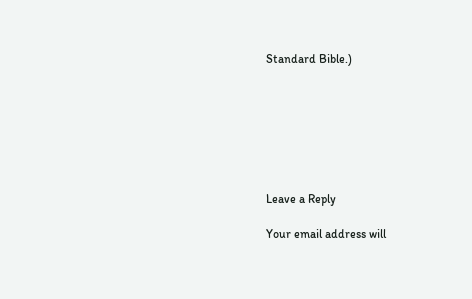Standard Bible.)







Leave a Reply

Your email address will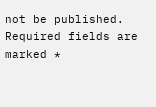not be published. Required fields are marked *